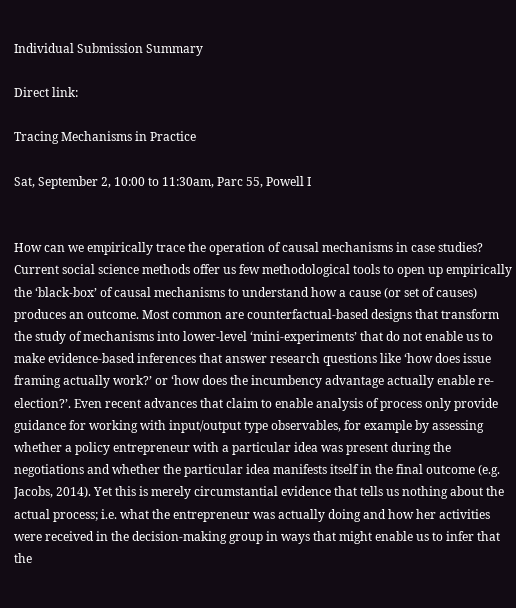Individual Submission Summary

Direct link:

Tracing Mechanisms in Practice

Sat, September 2, 10:00 to 11:30am, Parc 55, Powell I


How can we empirically trace the operation of causal mechanisms in case studies? Current social science methods offer us few methodological tools to open up empirically the ‘black-box’ of causal mechanisms to understand how a cause (or set of causes) produces an outcome. Most common are counterfactual-based designs that transform the study of mechanisms into lower-level ‘mini-experiments’ that do not enable us to make evidence-based inferences that answer research questions like ‘how does issue framing actually work?’ or ‘how does the incumbency advantage actually enable re-election?’. Even recent advances that claim to enable analysis of process only provide guidance for working with input/output type observables, for example by assessing whether a policy entrepreneur with a particular idea was present during the negotiations and whether the particular idea manifests itself in the final outcome (e.g. Jacobs, 2014). Yet this is merely circumstantial evidence that tells us nothing about the actual process; i.e. what the entrepreneur was actually doing and how her activities were received in the decision-making group in ways that might enable us to infer that the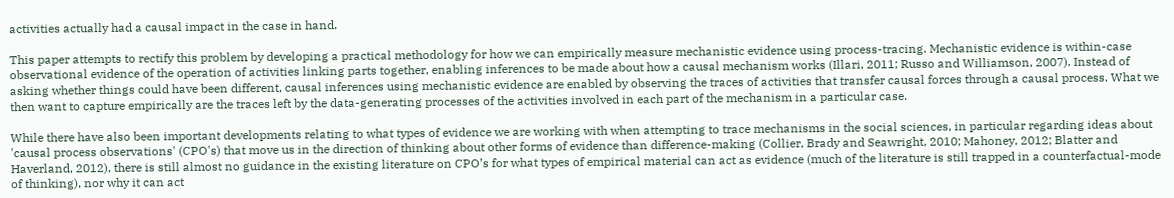activities actually had a causal impact in the case in hand.

This paper attempts to rectify this problem by developing a practical methodology for how we can empirically measure mechanistic evidence using process-tracing. Mechanistic evidence is within-case observational evidence of the operation of activities linking parts together, enabling inferences to be made about how a causal mechanism works (Illari, 2011; Russo and Williamson, 2007). Instead of asking whether things could have been different, causal inferences using mechanistic evidence are enabled by observing the traces of activities that transfer causal forces through a causal process. What we then want to capture empirically are the traces left by the data-generating processes of the activities involved in each part of the mechanism in a particular case.

While there have also been important developments relating to what types of evidence we are working with when attempting to trace mechanisms in the social sciences, in particular regarding ideas about 'causal process observations' (CPO's) that move us in the direction of thinking about other forms of evidence than difference-making (Collier, Brady and Seawright, 2010; Mahoney, 2012; Blatter and Haverland, 2012), there is still almost no guidance in the existing literature on CPO’s for what types of empirical material can act as evidence (much of the literature is still trapped in a counterfactual-mode of thinking), nor why it can act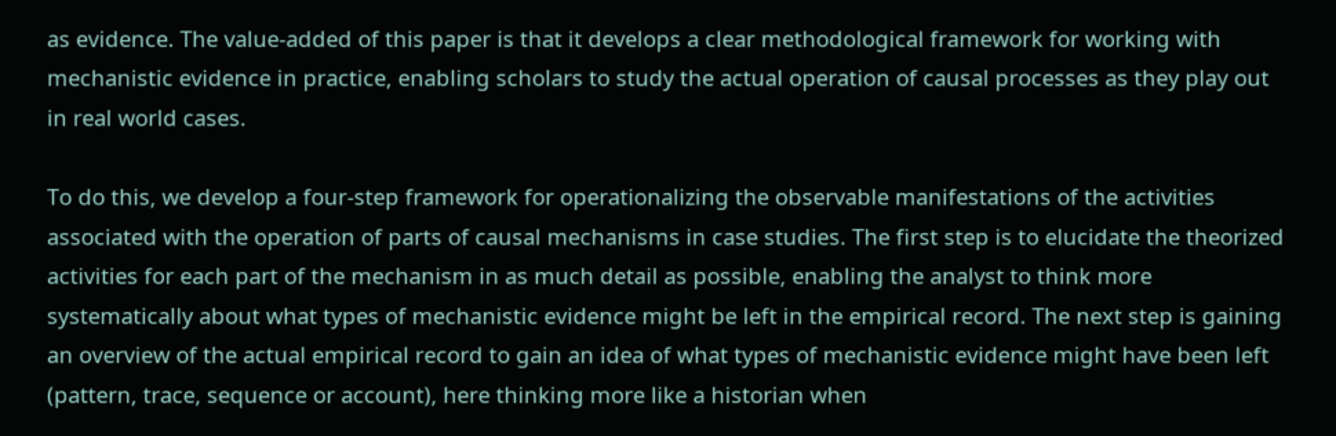as evidence. The value-added of this paper is that it develops a clear methodological framework for working with mechanistic evidence in practice, enabling scholars to study the actual operation of causal processes as they play out in real world cases.

To do this, we develop a four-step framework for operationalizing the observable manifestations of the activities associated with the operation of parts of causal mechanisms in case studies. The first step is to elucidate the theorized activities for each part of the mechanism in as much detail as possible, enabling the analyst to think more systematically about what types of mechanistic evidence might be left in the empirical record. The next step is gaining an overview of the actual empirical record to gain an idea of what types of mechanistic evidence might have been left (pattern, trace, sequence or account), here thinking more like a historian when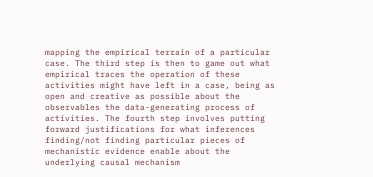mapping the empirical terrain of a particular case. The third step is then to game out what empirical traces the operation of these activities might have left in a case, being as open and creative as possible about the observables the data-generating process of activities. The fourth step involves putting forward justifications for what inferences finding/not finding particular pieces of mechanistic evidence enable about the underlying causal mechanism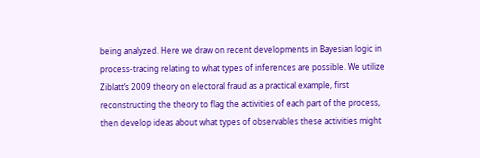being analyzed. Here we draw on recent developments in Bayesian logic in process-tracing relating to what types of inferences are possible. We utilize Ziblatt’s 2009 theory on electoral fraud as a practical example, first reconstructing the theory to flag the activities of each part of the process, then develop ideas about what types of observables these activities might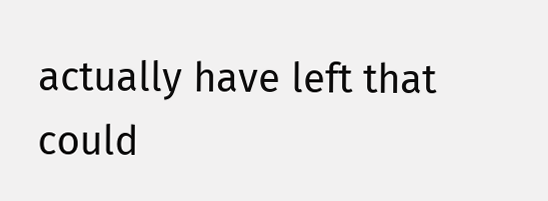actually have left that could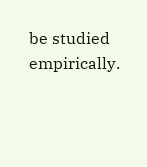be studied empirically.